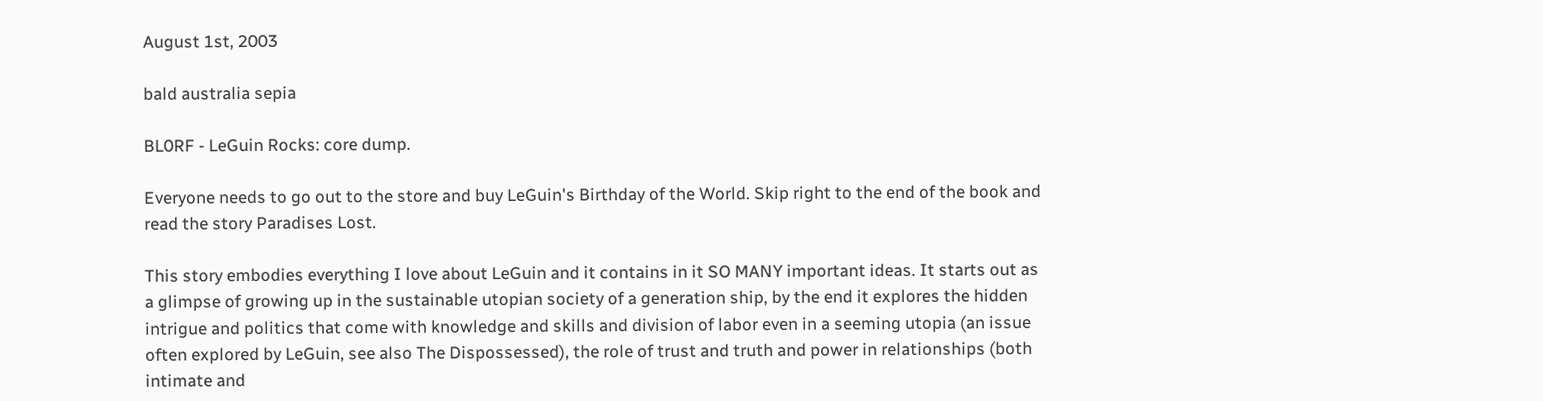August 1st, 2003

bald australia sepia

BL0RF - LeGuin Rocks: core dump.

Everyone needs to go out to the store and buy LeGuin's Birthday of the World. Skip right to the end of the book and read the story Paradises Lost.

This story embodies everything I love about LeGuin and it contains in it SO MANY important ideas. It starts out as a glimpse of growing up in the sustainable utopian society of a generation ship, by the end it explores the hidden intrigue and politics that come with knowledge and skills and division of labor even in a seeming utopia (an issue often explored by LeGuin, see also The Dispossessed), the role of trust and truth and power in relationships (both intimate and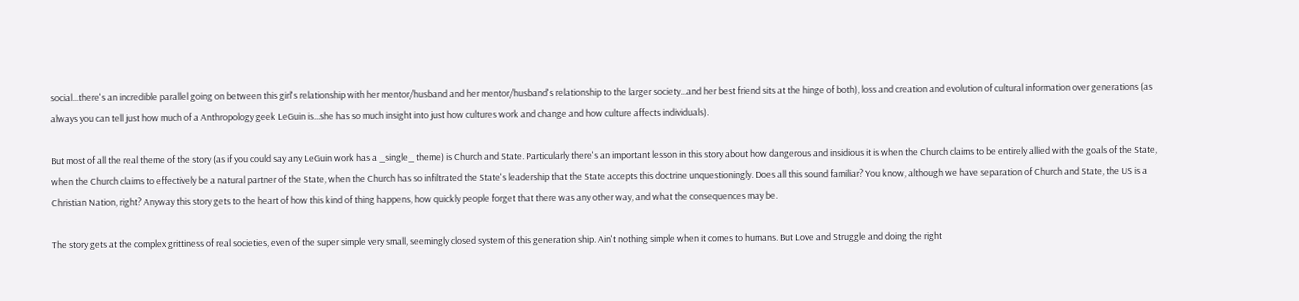social...there's an incredible parallel going on between this girl's relationship with her mentor/husband and her mentor/husband's relationship to the larger society...and her best friend sits at the hinge of both), loss and creation and evolution of cultural information over generations (as always you can tell just how much of a Anthropology geek LeGuin is...she has so much insight into just how cultures work and change and how culture affects individuals).

But most of all the real theme of the story (as if you could say any LeGuin work has a _single_ theme) is Church and State. Particularly there's an important lesson in this story about how dangerous and insidious it is when the Church claims to be entirely allied with the goals of the State, when the Church claims to effectively be a natural partner of the State, when the Church has so infiltrated the State's leadership that the State accepts this doctrine unquestioningly. Does all this sound familiar? You know, although we have separation of Church and State, the US is a Christian Nation, right? Anyway this story gets to the heart of how this kind of thing happens, how quickly people forget that there was any other way, and what the consequences may be.

The story gets at the complex grittiness of real societies, even of the super simple very small, seemingly closed system of this generation ship. Ain't nothing simple when it comes to humans. But Love and Struggle and doing the right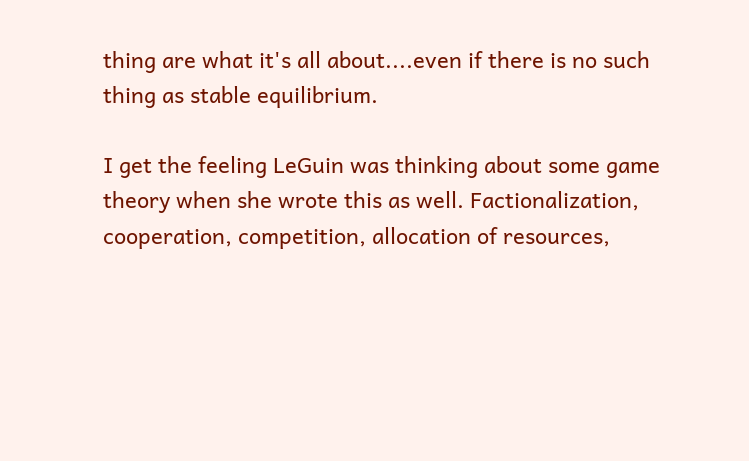thing are what it's all about....even if there is no such thing as stable equilibrium.

I get the feeling LeGuin was thinking about some game theory when she wrote this as well. Factionalization, cooperation, competition, allocation of resources,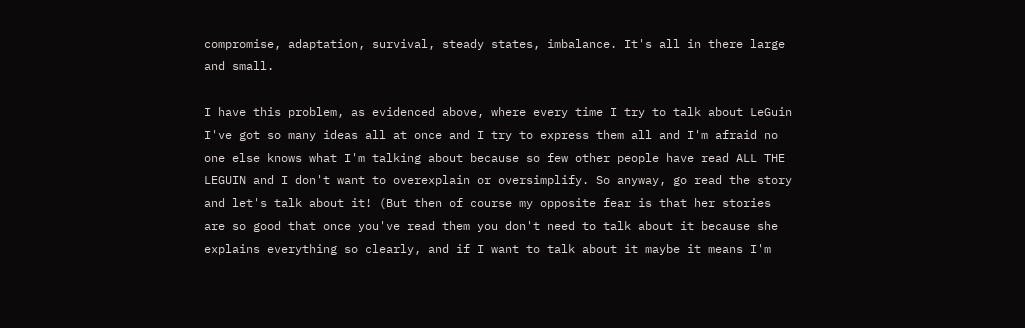compromise, adaptation, survival, steady states, imbalance. It's all in there large and small.

I have this problem, as evidenced above, where every time I try to talk about LeGuin I've got so many ideas all at once and I try to express them all and I'm afraid no one else knows what I'm talking about because so few other people have read ALL THE LEGUIN and I don't want to overexplain or oversimplify. So anyway, go read the story and let's talk about it! (But then of course my opposite fear is that her stories are so good that once you've read them you don't need to talk about it because she explains everything so clearly, and if I want to talk about it maybe it means I'm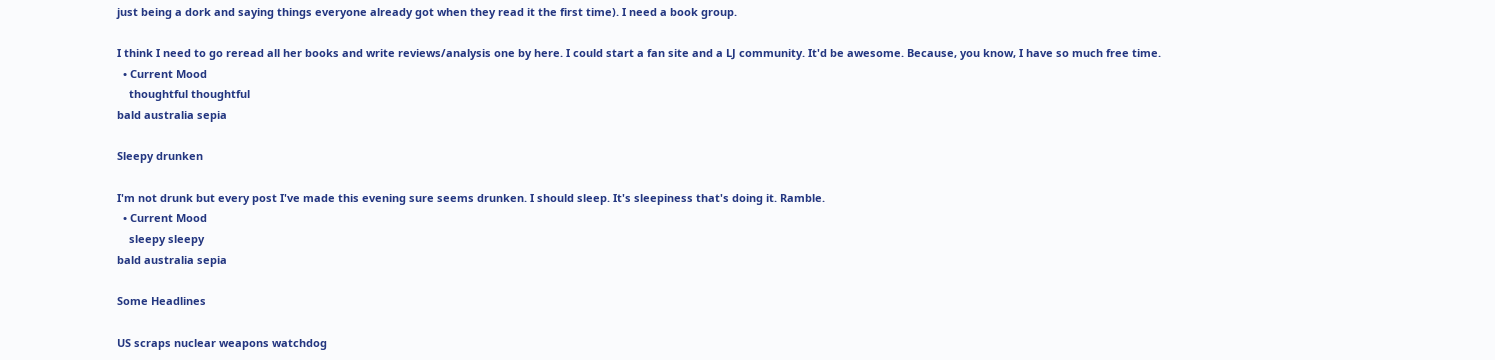just being a dork and saying things everyone already got when they read it the first time). I need a book group.

I think I need to go reread all her books and write reviews/analysis one by here. I could start a fan site and a LJ community. It'd be awesome. Because, you know, I have so much free time.
  • Current Mood
    thoughtful thoughtful
bald australia sepia

Sleepy drunken

I'm not drunk but every post I've made this evening sure seems drunken. I should sleep. It's sleepiness that's doing it. Ramble.
  • Current Mood
    sleepy sleepy
bald australia sepia

Some Headlines

US scraps nuclear weapons watchdog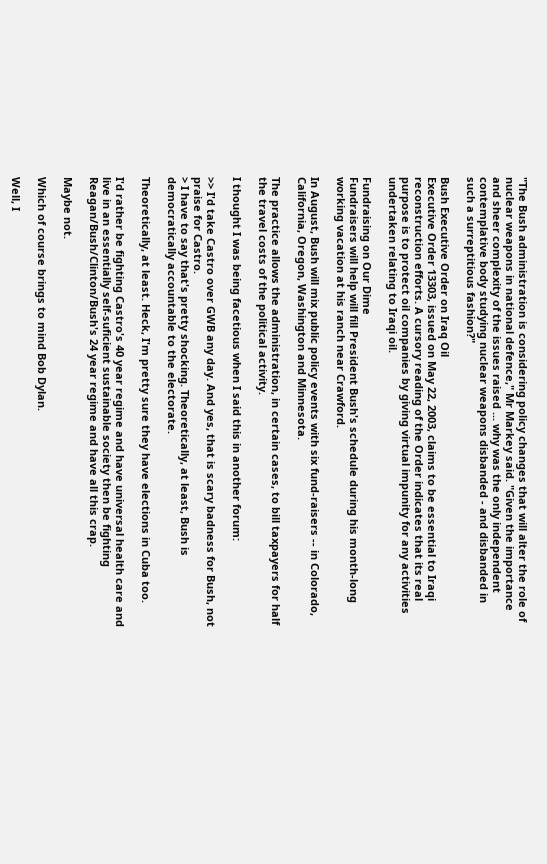"The Bush administration is considering policy changes that will alter the role of nuclear weapons in national defence," Mr Markey said. "Given the importance and sheer complexity of the issues raised ... why was the only independent contemplative body studying nuclear weapons disbanded - and disbanded in such a surreptitious fashion?"

Bush Executive Order on Iraq Oil
Executive Order 13303, issued on May 22, 2003, claims to be essential to Iraqi reconstruction efforts. A cursory reading of the Order indicates that its real purpose is to protect oil companies by giving virtual impunity for any activities undertaken relating to Iraqi oil.

Fundraising on Our Dime
Fundraisers will help will fill President Bush's schedule during his month-long working vacation at his ranch near Crawford.

In August, Bush will mix public policy events with six fund-raisers -- in Colorado, California, Oregon, Washington and Minnesota.

The practice allows the administration, in certain cases, to bill taxpayers for half the travel costs of the political activity.

I thought I was being facetious when I said this in another forum:

>> I'd take Castro over GWB any day. And yes, that is scary badness for Bush, not praise for Castro.
> I have to say that's pretty shocking. Theoretically, at least, Bush is democratically accountable to the electorate.

Theoretically, at least. Heck, I'm pretty sure they have elections in Cuba too.

I'd rather be fighting Castro's 40 year regime and have universal health care and live in an essentially self-suficient sustainable society then be fighting Reagan/Bush/Clinton/Bush's 24 year regime and have all this crap.

Maybe not.

Which of course brings to mind Bob Dylan.

Well, I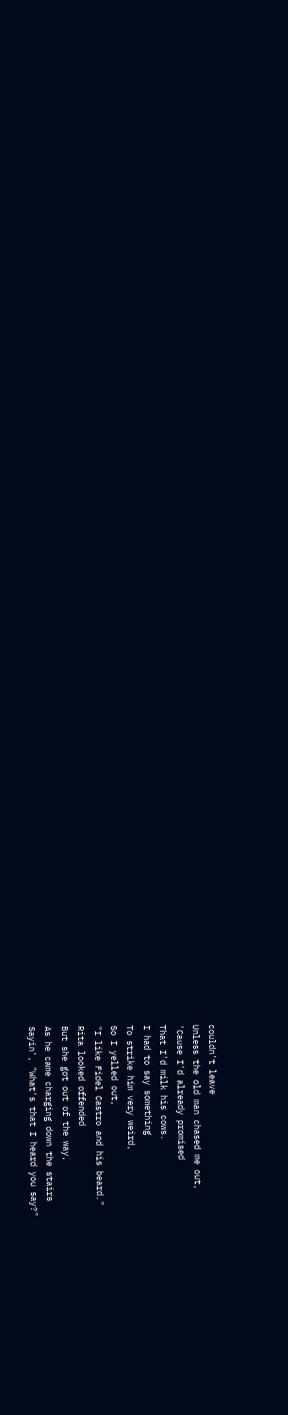couldn't leave
Unless the old man chased me out,
'Cause I'd already promised
That I'd milk his cows.
I had to say something
To strike him very weird,
So I yelled out,
"I like Fidel Castro and his beard."
Rita looked offended
But she got out of the way,
As he came charging down the stairs
Sayin', "What's that I heard you say?"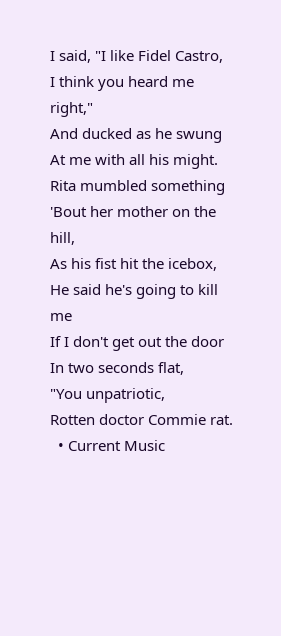I said, "I like Fidel Castro,
I think you heard me right,"
And ducked as he swung
At me with all his might.
Rita mumbled something
'Bout her mother on the hill,
As his fist hit the icebox,
He said he's going to kill me
If I don't get out the door
In two seconds flat,
"You unpatriotic,
Rotten doctor Commie rat.
  • Current Music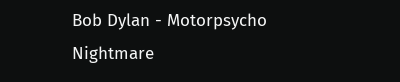Bob Dylan - Motorpsycho Nightmare